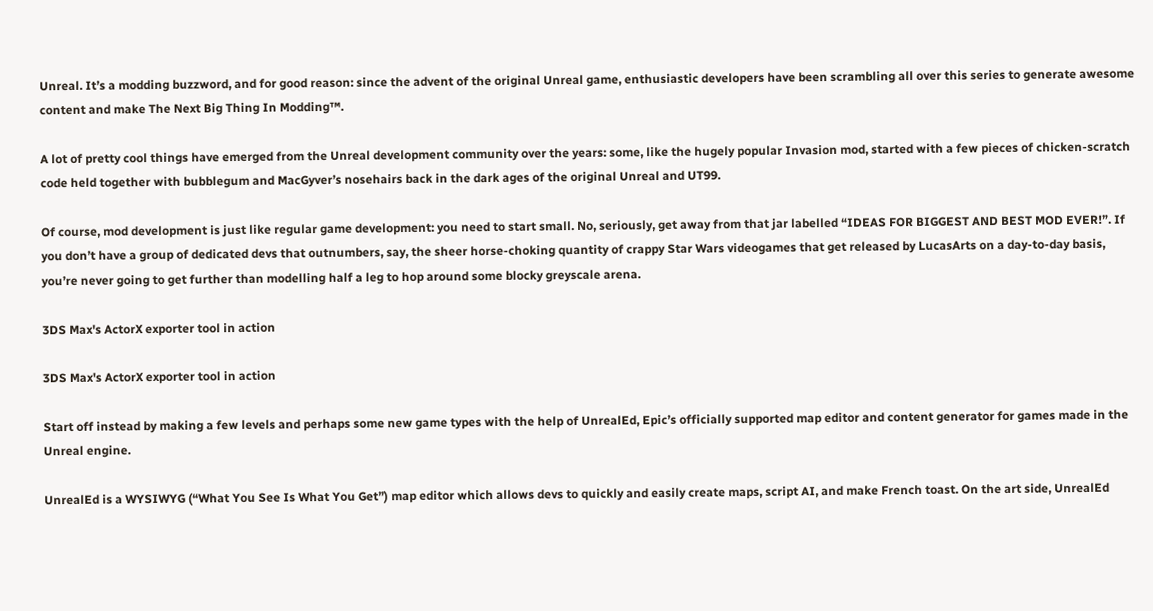Unreal. It’s a modding buzzword, and for good reason: since the advent of the original Unreal game, enthusiastic developers have been scrambling all over this series to generate awesome content and make The Next Big Thing In Modding™.

A lot of pretty cool things have emerged from the Unreal development community over the years: some, like the hugely popular Invasion mod, started with a few pieces of chicken-scratch code held together with bubblegum and MacGyver’s nosehairs back in the dark ages of the original Unreal and UT99.

Of course, mod development is just like regular game development: you need to start small. No, seriously, get away from that jar labelled “IDEAS FOR BIGGEST AND BEST MOD EVER!”. If you don’t have a group of dedicated devs that outnumbers, say, the sheer horse-choking quantity of crappy Star Wars videogames that get released by LucasArts on a day-to-day basis, you’re never going to get further than modelling half a leg to hop around some blocky greyscale arena.

3DS Max's ActorX exporter tool in action

3DS Max's ActorX exporter tool in action

Start off instead by making a few levels and perhaps some new game types with the help of UnrealEd, Epic’s officially supported map editor and content generator for games made in the Unreal engine.

UnrealEd is a WYSIWYG (“What You See Is What You Get”) map editor which allows devs to quickly and easily create maps, script AI, and make French toast. On the art side, UnrealEd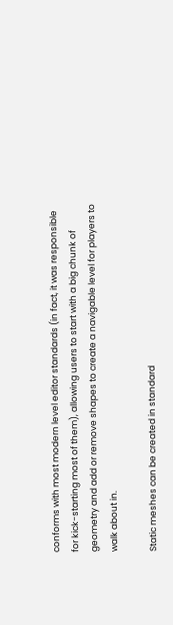conforms with most modern level editor standards (in fact, it was responsible for kick-starting most of them), allowing users to start with a big chunk of geometry and add or remove shapes to create a navigable level for players to walk about in.

Static meshes can be created in standard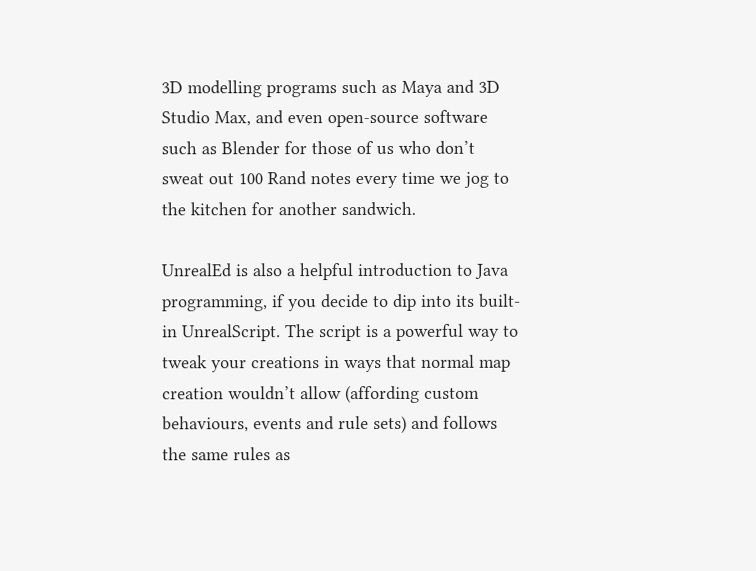3D modelling programs such as Maya and 3D Studio Max, and even open-source software such as Blender for those of us who don’t sweat out 100 Rand notes every time we jog to the kitchen for another sandwich.

UnrealEd is also a helpful introduction to Java programming, if you decide to dip into its built-in UnrealScript. The script is a powerful way to tweak your creations in ways that normal map creation wouldn’t allow (affording custom behaviours, events and rule sets) and follows the same rules as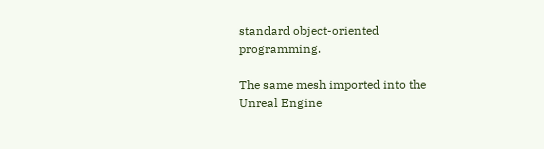standard object-oriented programming.

The same mesh imported into the Unreal Engine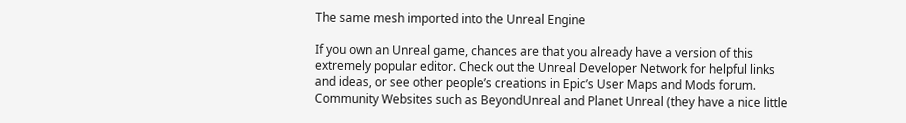The same mesh imported into the Unreal Engine

If you own an Unreal game, chances are that you already have a version of this extremely popular editor. Check out the Unreal Developer Network for helpful links and ideas, or see other people’s creations in Epic’s User Maps and Mods forum. Community Websites such as BeyondUnreal and Planet Unreal (they have a nice little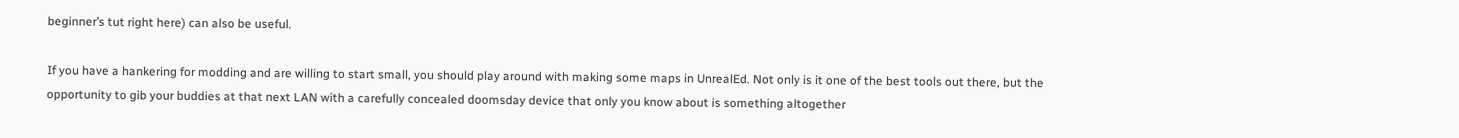beginner’s tut right here) can also be useful.

If you have a hankering for modding and are willing to start small, you should play around with making some maps in UnrealEd. Not only is it one of the best tools out there, but the opportunity to gib your buddies at that next LAN with a carefully concealed doomsday device that only you know about is something altogether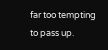far too tempting to pass up.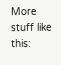More stuff like this: